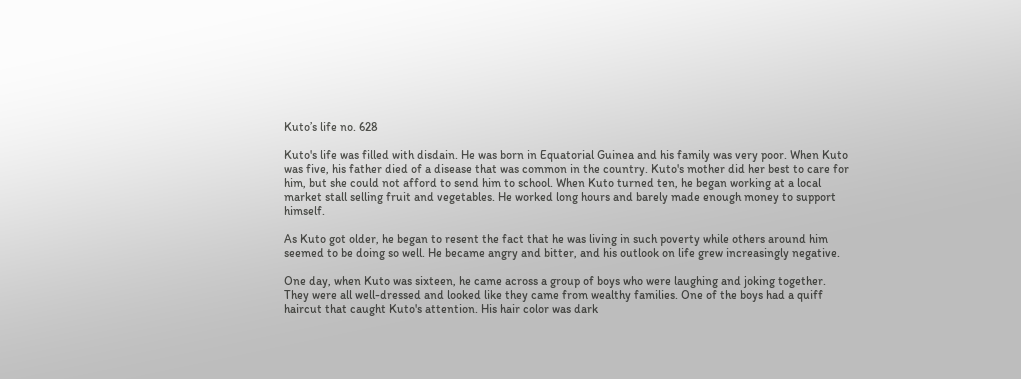Kuto’s life no. 628

Kuto's life was filled with disdain. He was born in Equatorial Guinea and his family was very poor. When Kuto was five, his father died of a disease that was common in the country. Kuto's mother did her best to care for him, but she could not afford to send him to school. When Kuto turned ten, he began working at a local market stall selling fruit and vegetables. He worked long hours and barely made enough money to support himself.

As Kuto got older, he began to resent the fact that he was living in such poverty while others around him seemed to be doing so well. He became angry and bitter, and his outlook on life grew increasingly negative.

One day, when Kuto was sixteen, he came across a group of boys who were laughing and joking together. They were all well-dressed and looked like they came from wealthy families. One of the boys had a quiff haircut that caught Kuto's attention. His hair color was dark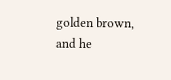golden brown, and he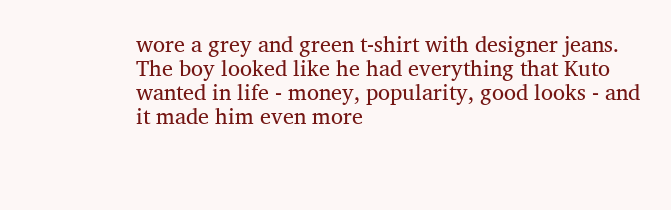wore a grey and green t-shirt with designer jeans. The boy looked like he had everything that Kuto wanted in life - money, popularity, good looks - and it made him even more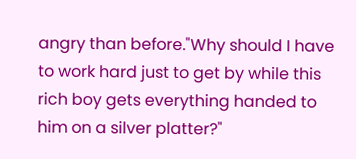angry than before."Why should I have to work hard just to get by while this rich boy gets everything handed to him on a silver platter?"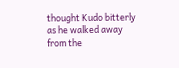thought Kudo bitterly as he walked away from the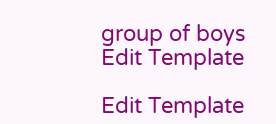group of boys
Edit Template

Edit Template